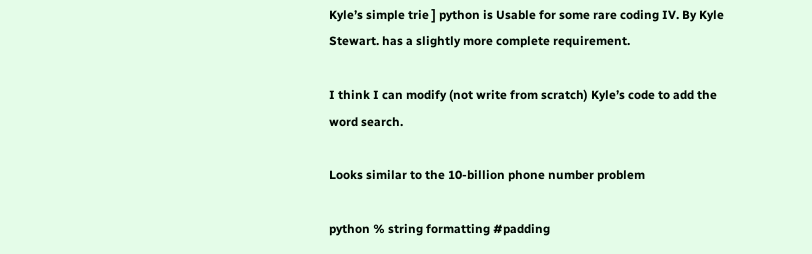Kyle’s simple trie ] python is Usable for some rare coding IV. By Kyle Stewart. has a slightly more complete requirement.

I think I can modify (not write from scratch) Kyle’s code to add the word search.

Looks similar to the 10-billion phone number problem

python % string formatting #padding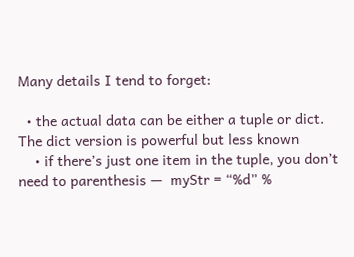Many details I tend to forget:

  • the actual data can be either a tuple or dict. The dict version is powerful but less known
    • if there’s just one item in the tuple, you don’t need to parenthesis —  myStr = “%d” %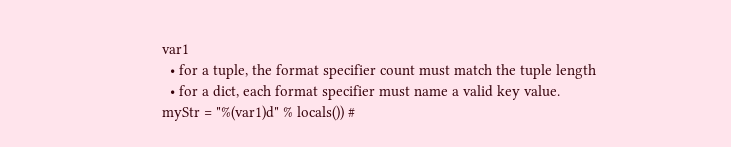var1
  • for a tuple, the format specifier count must match the tuple length
  • for a dict, each format specifier must name a valid key value.
myStr = "%(var1)d" % locals()) #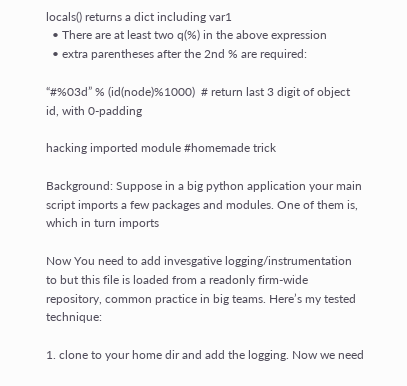locals() returns a dict including var1
  • There are at least two q(%) in the above expression
  • extra parentheses after the 2nd % are required:

“#%03d” % (id(node)%1000)  # return last 3 digit of object id, with 0-padding

hacking imported module #homemade trick

Background: Suppose in a big python application your main script imports a few packages and modules. One of them is, which in turn imports

Now You need to add invesgative logging/instrumentation to but this file is loaded from a readonly firm-wide repository, common practice in big teams. Here’s my tested technique:

1. clone to your home dir and add the logging. Now we need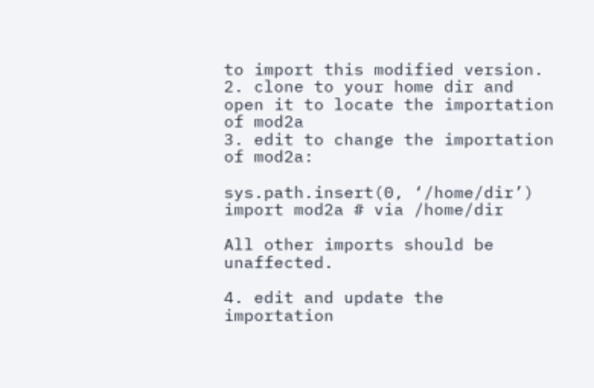to import this modified version.
2. clone to your home dir and open it to locate the importation of mod2a
3. edit to change the importation of mod2a:

sys.path.insert(0, ‘/home/dir’)
import mod2a # via /home/dir

All other imports should be unaffected.

4. edit and update the importation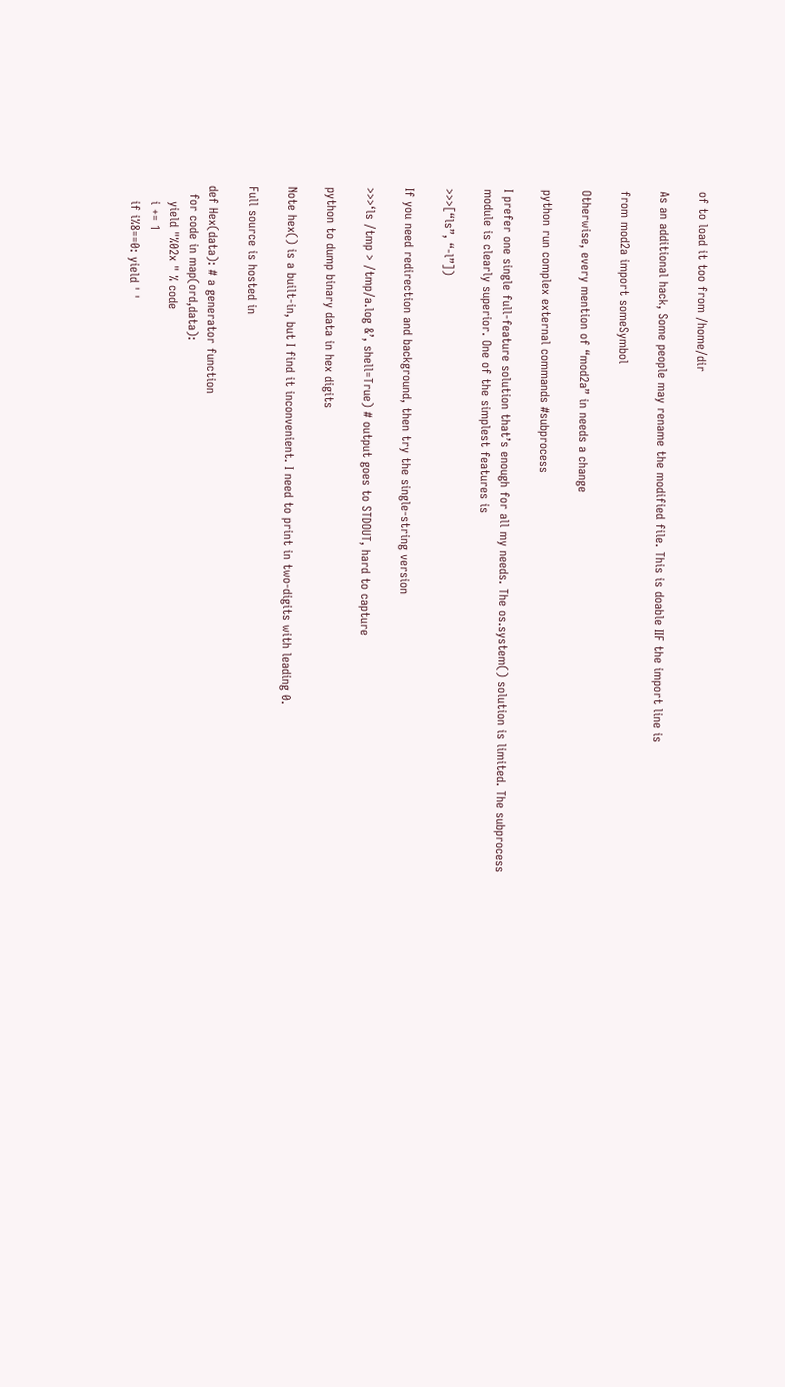of to load it too from /home/dir

As an additional hack, Some people may rename the modified file. This is doable IIF the import line is

from mod2a import someSymbol

Otherwise, every mention of “mod2a” in needs a change

python run complex external commands #subprocess

I prefer one single full-feature solution that’s enough for all my needs. The os.system() solution is limited. The subprocess module is clearly superior. One of the simplest features is

>>>[“ls”, “-l”])

If you need redirection and background, then try the single-string version

>>>‘ls /tmp > /tmp/a.log &’, shell=True) # output goes to STDOUT, hard to capture

python to dump binary data in hex digits

Note hex() is a built-in, but I find it inconvenient. I need to print in two-digits with leading 0.

Full source is hosted in

def Hex(data): # a generator function
  for code in map(ord,data):
    yield "%02x " % code
    i += 1
    if i%8==0: yield ' '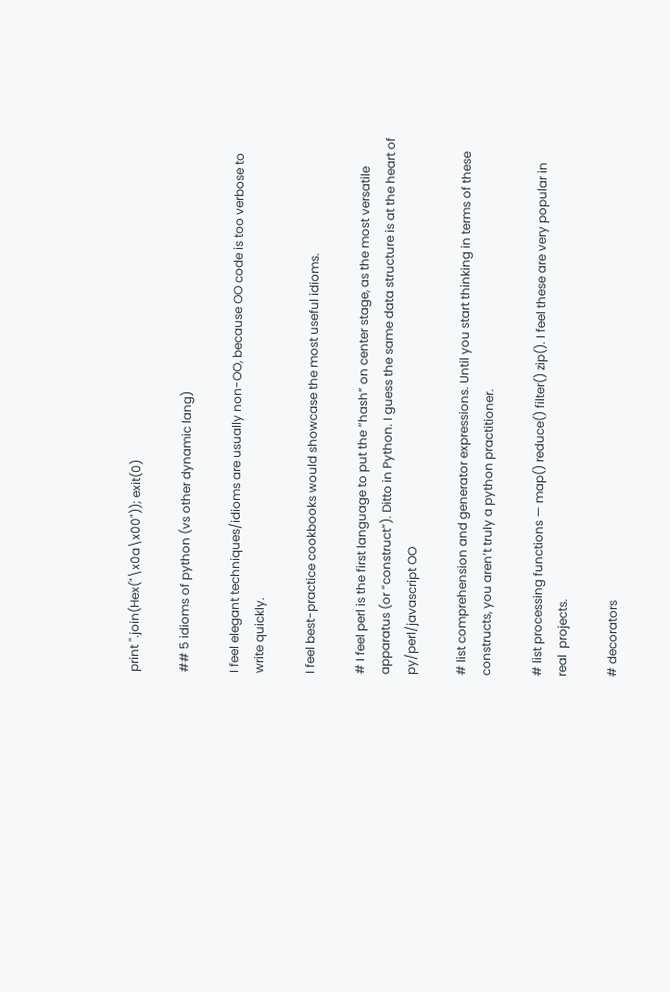print ''.join(Hex("\x0a\x00")); exit(0)

## 5 idioms of python (vs other dynamic lang)

I feel elegant techniques/idioms are usually non-OO, because OO code is too verbose to write quickly.

I feel best-practice cookbooks would showcase the most useful idioms.

# I feel perl is the first language to put the “hash” on center stage, as the most versatile apparatus (or “construct”). Ditto in Python. I guess the same data structure is at the heart of py/perl/javascript OO

# list comprehension and generator expressions. Until you start thinking in terms of these constructs, you aren’t truly a python practitioner.

# list processing functions — map() reduce() filter() zip(). I feel these are very popular in real  projects.

# decorators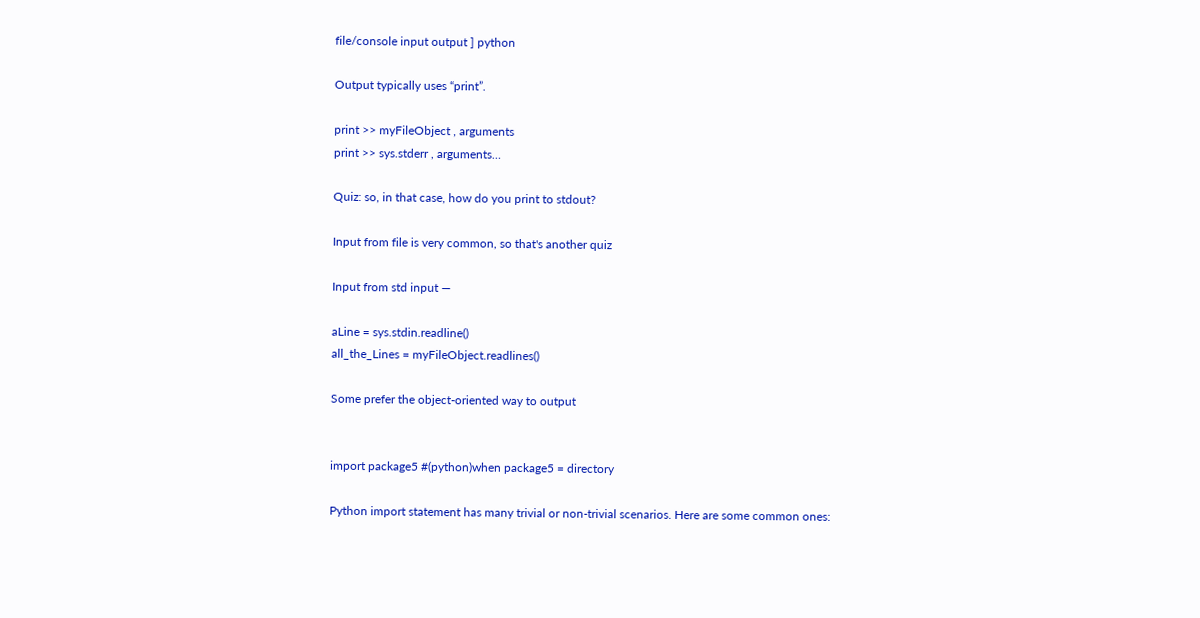file/console input output ] python

Output typically uses “print”.

print >> myFileObject , arguments
print >> sys.stderr , arguments…

Quiz: so, in that case, how do you print to stdout?

Input from file is very common, so that's another quiz

Input from std input —

aLine = sys.stdin.readline()
all_the_Lines = myFileObject.readlines()

Some prefer the object-oriented way to output


import package5 #(python)when package5 = directory

Python import statement has many trivial or non-trivial scenarios. Here are some common ones: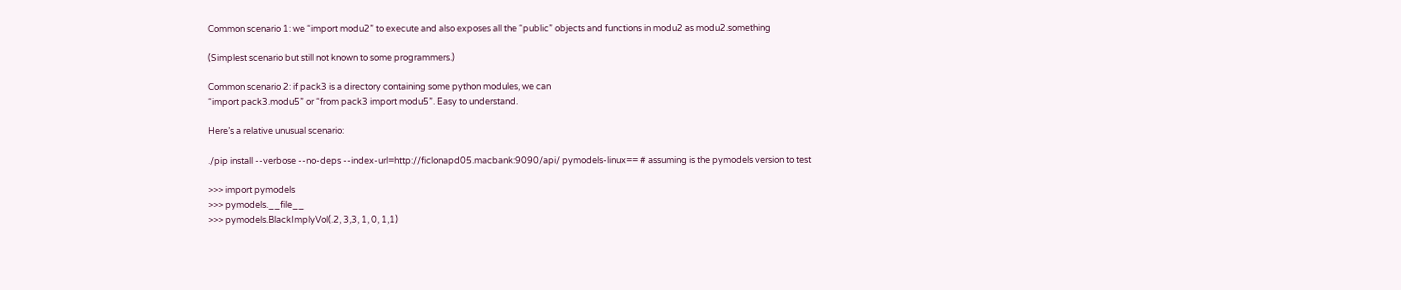Common scenario 1: we “import modu2” to execute and also exposes all the “public” objects and functions in modu2 as modu2.something

(Simplest scenario but still not known to some programmers.)

Common scenario 2: if pack3 is a directory containing some python modules, we can
“import pack3.modu5” or “from pack3 import modu5”. Easy to understand.

Here’s a relative unusual scenario:

./pip install --verbose --no-deps --index-url=http://ficlonapd05.macbank:9090/api/ pymodels-linux== # assuming is the pymodels version to test

>>> import pymodels
>>> pymodels.__file__
>>> pymodels.BlackImplyVol(.2, 3,3, 1, 0, 1,1)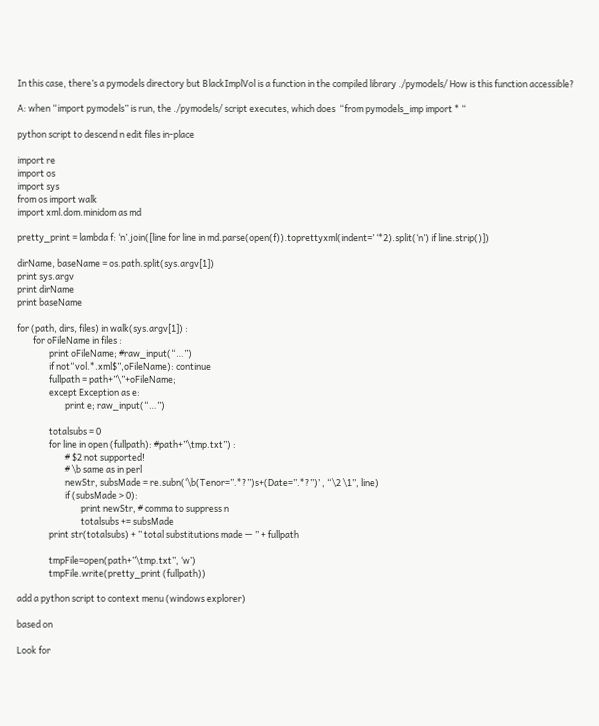In this case, there’s a pymodels directory but BlackImplVol is a function in the compiled library ./pymodels/ How is this function accessible?

A: when “import pymodels” is run, the ./pymodels/ script executes, which does  “from pymodels_imp import * “

python script to descend n edit files in-place

import re
import os
import sys
from os import walk
import xml.dom.minidom as md

pretty_print = lambda f: ‘n’.join([line for line in md.parse(open(f)).toprettyxml(indent=’ ‘*2).split(‘n’) if line.strip()])

dirName, baseName = os.path.split(sys.argv[1])
print sys.argv
print dirName
print baseName

for (path, dirs, files) in walk(sys.argv[1]) :
        for oFileName in files :
                print oFileName; #raw_input(“…”)
                if not“vol.*.xml$”,oFileName): continue
                fullpath = path+”\”+oFileName;
                except Exception as e:
                        print e; raw_input(“…”)

                totalsubs = 0
                for line in open (fullpath): #path+”\tmp.txt”) :
                        # $2 not supported!
                        # \b same as in perl
                        newStr, subsMade = re.subn(‘\b(Tenor=”.*?”)s+(Date=”.*?”)’ , “\2 \1”, line)
                        if (subsMade > 0):
                                print newStr, # comma to suppress n
                                totalsubs += subsMade
                print str(totalsubs) + ” total substitutions made — ” + fullpath

                tmpFile=open(path+”\tmp.txt”, ‘w’)
                tmpFile.write(pretty_print (fullpath))

add a python script to context menu (windows explorer)

based on

Look for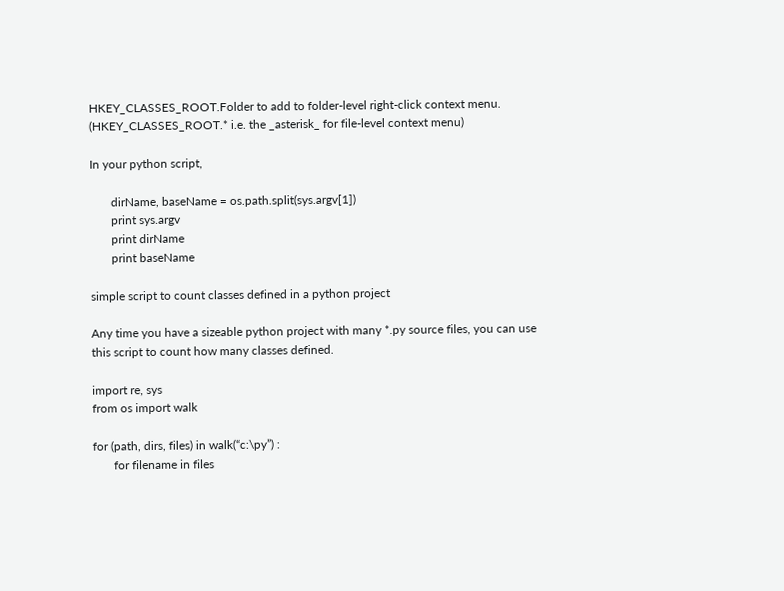HKEY_CLASSES_ROOT.Folder to add to folder-level right-click context menu. (HKEY_CLASSES_ROOT.* i.e. the _asterisk_ for file-level context menu)

In your python script,

       dirName, baseName = os.path.split(sys.argv[1])
       print sys.argv
       print dirName
       print baseName

simple script to count classes defined in a python project

Any time you have a sizeable python project with many *.py source files, you can use this script to count how many classes defined.

import re, sys
from os import walk

for (path, dirs, files) in walk(“c:\py”) :
       for filename in files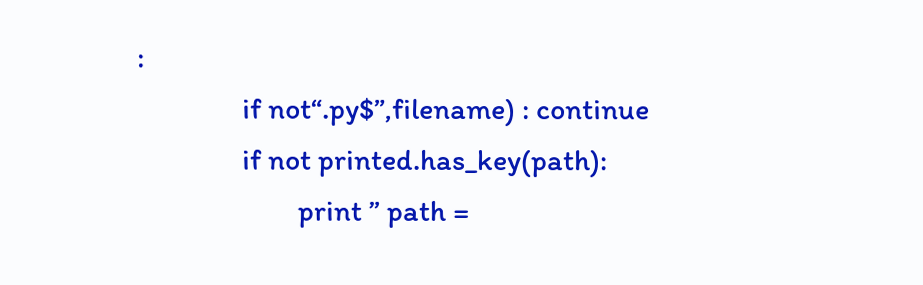:
               if not“.py$”,filename) : continue
               if not printed.has_key(path):
                       print ” path =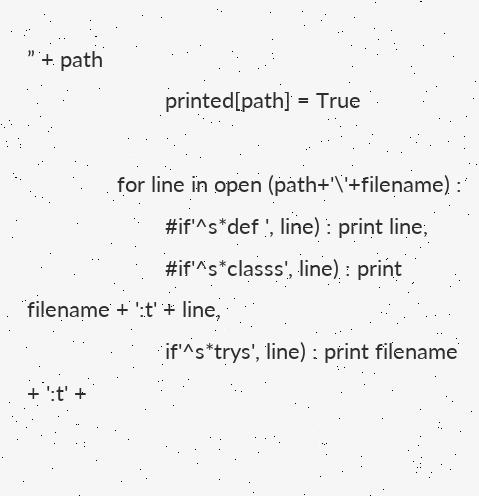” + path
                       printed[path] = True

               for line in open (path+'\'+filename) :
                       #if'^s*def ', line) : print line,
                       #if'^s*classs', line) : print filename + ':t' + line,
                       if'^s*trys', line) : print filename + ':t' +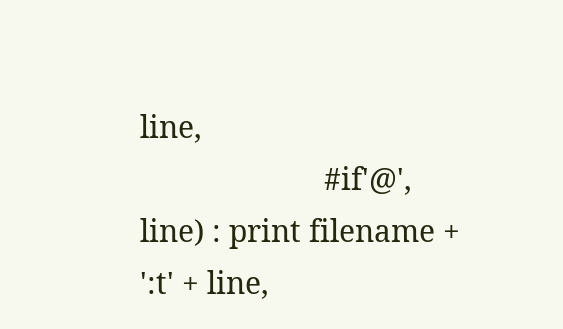line,
                       #if'@', line) : print filename + ':t' + line,